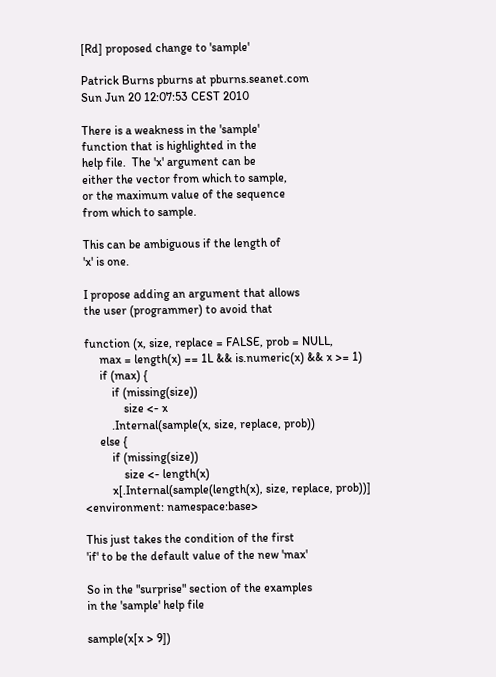[Rd] proposed change to 'sample'

Patrick Burns pburns at pburns.seanet.com
Sun Jun 20 12:07:53 CEST 2010

There is a weakness in the 'sample'
function that is highlighted in the
help file.  The 'x' argument can be
either the vector from which to sample,
or the maximum value of the sequence
from which to sample.

This can be ambiguous if the length of
'x' is one.

I propose adding an argument that allows
the user (programmer) to avoid that

function (x, size, replace = FALSE, prob = NULL,
     max = length(x) == 1L && is.numeric(x) && x >= 1)
     if (max) {
         if (missing(size))
             size <- x
         .Internal(sample(x, size, replace, prob))
     else {
         if (missing(size))
             size <- length(x)
         x[.Internal(sample(length(x), size, replace, prob))]
<environment: namespace:base>

This just takes the condition of the first
'if' to be the default value of the new 'max'

So in the "surprise" section of the examples
in the 'sample' help file

sample(x[x > 9])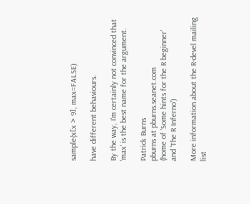sample(x[x > 9], max=FALSE)

have different behaviours.

By the way, I'm certainly not convinced that
'max' is the best name for the argument.

Patrick Burns
pburns at pburns.seanet.com
(home of 'Some hints for the R beginner'
and 'The R Inferno')

More information about the R-devel mailing list